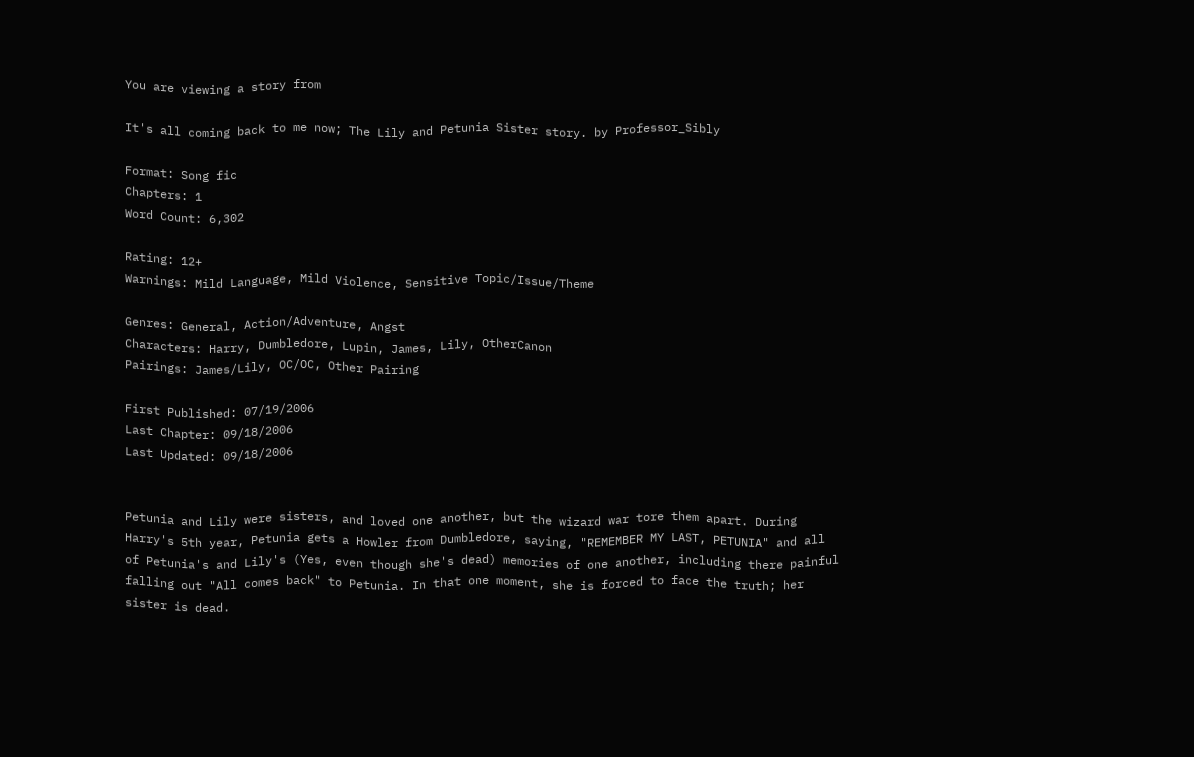You are viewing a story from

It's all coming back to me now; The Lily and Petunia Sister story. by Professor_Sibly

Format: Song fic
Chapters: 1
Word Count: 6,302

Rating: 12+
Warnings: Mild Language, Mild Violence, Sensitive Topic/Issue/Theme

Genres: General, Action/Adventure, Angst
Characters: Harry, Dumbledore, Lupin, James, Lily, OtherCanon
Pairings: James/Lily, OC/OC, Other Pairing

First Published: 07/19/2006
Last Chapter: 09/18/2006
Last Updated: 09/18/2006


Petunia and Lily were sisters, and loved one another, but the wizard war tore them apart. During Harry's 5th year, Petunia gets a Howler from Dumbledore, saying, "REMEMBER MY LAST, PETUNIA" and all of Petunia's and Lily's (Yes, even though she's dead) memories of one another, including there painful falling out "All comes back" to Petunia. In that one moment, she is forced to face the truth; her sister is dead.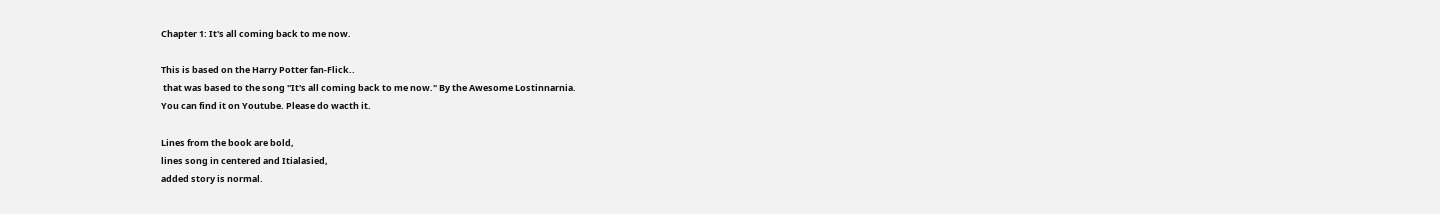Chapter 1: It's all coming back to me now.

This is based on the Harry Potter fan-Flick..
 that was based to the song "It's all coming back to me now." By the Awesome Lostinnarnia.
You can find it on Youtube. Please do wacth it.

Lines from the book are bold,
lines song in centered and Itialasied,
added story is normal.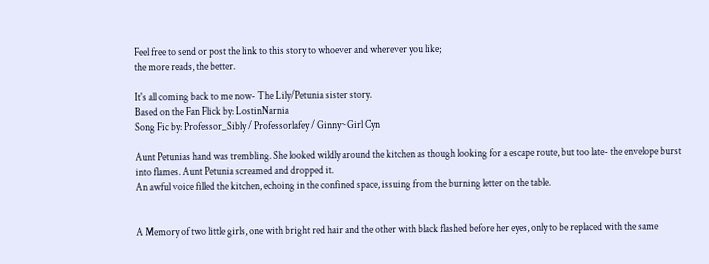Feel free to send or post the link to this story to whoever and wherever you like;
the more reads, the better.

It's all coming back to me now- The Lily/Petunia sister story.
Based on the Fan Flick by: LostinNarnia
Song Fic by: Professor_Sibly / Professorlafey / Ginny~Girl Cyn

Aunt Petunias hand was trembling. She looked wildly around the kitchen as though looking for a escape route, but too late- the envelope burst into flames. Aunt Petunia screamed and dropped it.
An awful voice filled the kitchen, echoing in the confined space, issuing from the burning letter on the table.


A Memory of two little girls, one with bright red hair and the other with black flashed before her eyes, only to be replaced with the same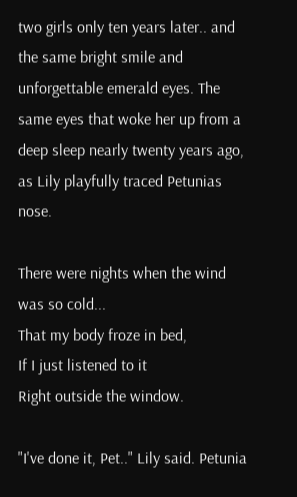two girls only ten years later.. and the same bright smile and unforgettable emerald eyes. The same eyes that woke her up from a deep sleep nearly twenty years ago, as Lily playfully traced Petunias nose.

There were nights when the wind was so cold...
That my body froze in bed,
If I just listened to it
Right outside the window.

"I've done it, Pet.." Lily said. Petunia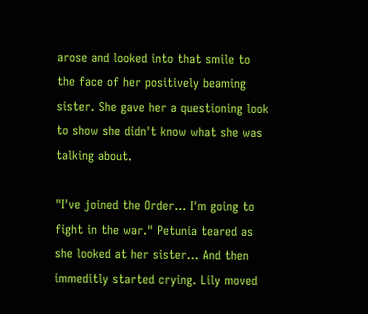arose and looked into that smile to the face of her positively beaming sister. She gave her a questioning look to show she didn't know what she was talking about.

"I've joined the Order... I'm going to fight in the war." Petunia teared as she looked at her sister... And then immeditly started crying. Lily moved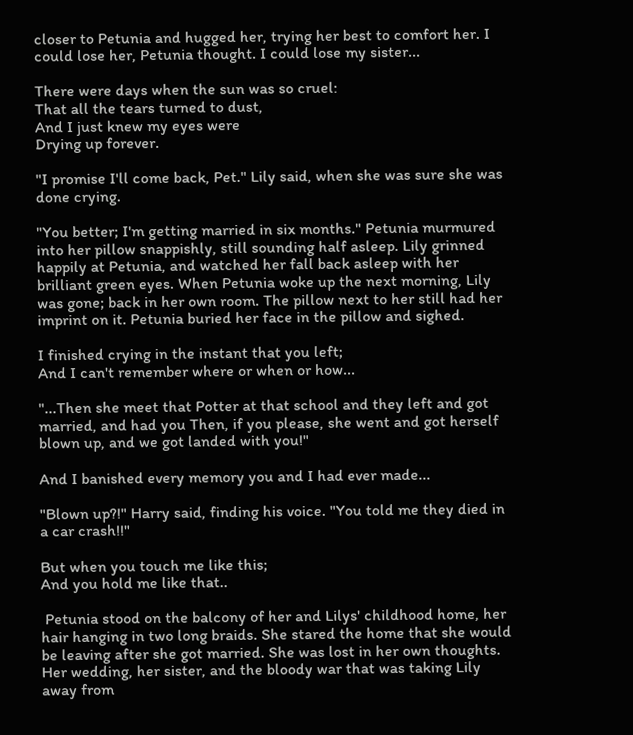closer to Petunia and hugged her, trying her best to comfort her. I could lose her, Petunia thought. I could lose my sister...

There were days when the sun was so cruel:
That all the tears turned to dust,
And I just knew my eyes were
Drying up forever.

"I promise I'll come back, Pet." Lily said, when she was sure she was done crying.

"You better; I'm getting married in six months." Petunia murmured into her pillow snappishly, still sounding half asleep. Lily grinned happily at Petunia, and watched her fall back asleep with her brilliant green eyes. When Petunia woke up the next morning, Lily was gone; back in her own room. The pillow next to her still had her imprint on it. Petunia buried her face in the pillow and sighed.

I finished crying in the instant that you left;
And I can't remember where or when or how...

"...Then she meet that Potter at that school and they left and got married, and had you Then, if you please, she went and got herself blown up, and we got landed with you!"

And I banished every memory you and I had ever made...

"Blown up?!" Harry said, finding his voice. "You told me they died in a car crash!!"

But when you touch me like this;
And you hold me like that..

 Petunia stood on the balcony of her and Lilys' childhood home, her hair hanging in two long braids. She stared the home that she would be leaving after she got married. She was lost in her own thoughts. Her wedding, her sister, and the bloody war that was taking Lily away from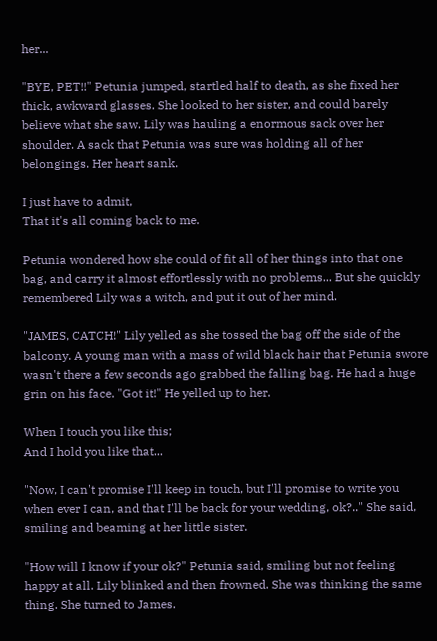her...

"BYE, PET!!" Petunia jumped, startled half to death, as she fixed her thick, awkward glasses. She looked to her sister, and could barely believe what she saw. Lily was hauling a enormous sack over her shoulder. A sack that Petunia was sure was holding all of her belongings. Her heart sank.

I just have to admit,
That it's all coming back to me.

Petunia wondered how she could of fit all of her things into that one bag, and carry it almost effortlessly with no problems... But she quickly remembered Lily was a witch, and put it out of her mind.

"JAMES, CATCH!" Lily yelled as she tossed the bag off the side of the balcony. A young man with a mass of wild black hair that Petunia swore wasn't there a few seconds ago grabbed the falling bag. He had a huge grin on his face. "Got it!" He yelled up to her.

When I touch you like this;
And I hold you like that...

"Now, I can't promise I'll keep in touch, but I'll promise to write you when ever I can, and that I'll be back for your wedding, ok?.." She said, smiling and beaming at her little sister.

"How will I know if your ok?" Petunia said, smiling but not feeling happy at all. Lily blinked and then frowned. She was thinking the same thing. She turned to James.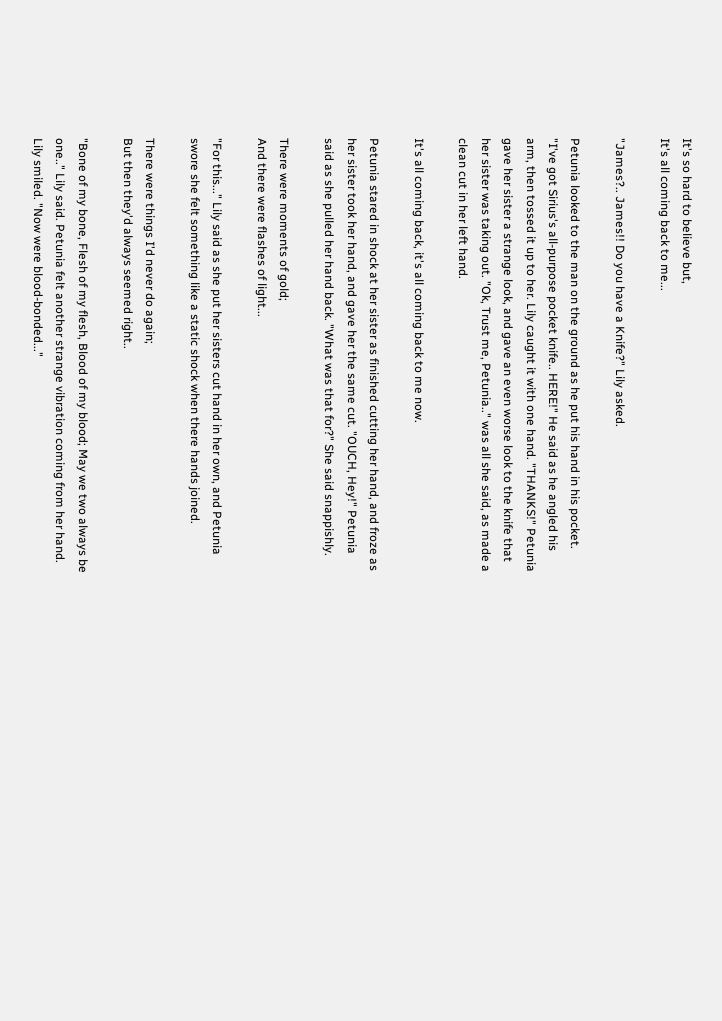It's so hard to believe but,
It's all coming back to me...

"James?.. James!! Do you have a Knife?" Lily asked.

Petunia looked to the man on the ground as he put his hand in his pocket. "I've got Sirius's all-purpose pocket knife.. HERE!" He said as he angled his arm, then tossed it up to her. Lily caught it with one hand. "THANKS!" Petunia gave her sister a strange look, and gave an even worse look to the knife that her sister was taking out. "Ok, Trust me, Petunia.." was all she said, as made a clean cut in her left hand.

It's all coming back, it's all coming back to me now.

Petunia stared in shock at her sister as finished cutting her hand, and froze as her sister took her hand, and gave her the same cut. "OUCH, Hey!" Petunia said as she pulled her hand back. "What was that for?" She said snappishly.

There were moments of gold;
And there were flashes of light...

"For this..." Lily said as she put her sisters cut hand in her own, and Petunia swore she felt something like a static shock when there hands joined.

There were things I'd never do again;
But then they'd always seemed right..

"Bone of my bone, Flesh of my flesh, Blood of my blood; May we two always be one.." Lily said. Petunia felt another strange vibration coming from her hand. Lily smiled. "Now were blood-bonded..."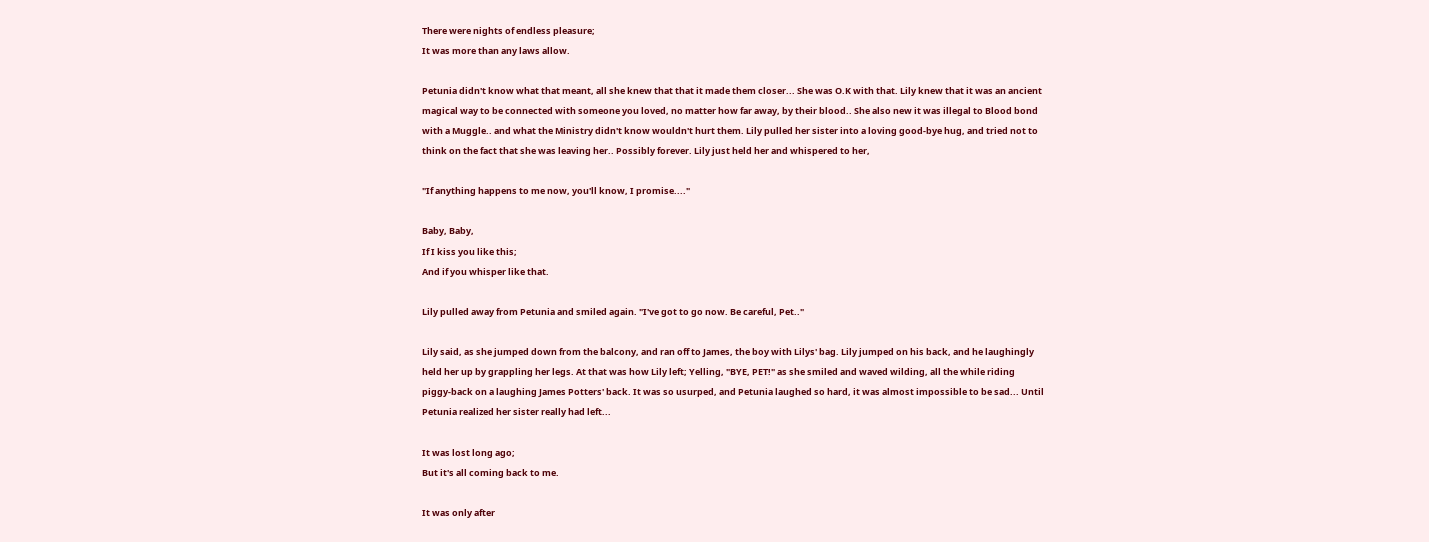There were nights of endless pleasure;
It was more than any laws allow.

Petunia didn't know what that meant, all she knew that that it made them closer... She was O.K with that. Lily knew that it was an ancient magical way to be connected with someone you loved, no matter how far away, by their blood.. She also new it was illegal to Blood bond with a Muggle.. and what the Ministry didn't know wouldn't hurt them. Lily pulled her sister into a loving good-bye hug, and tried not to think on the fact that she was leaving her.. Possibly forever. Lily just held her and whispered to her,

"If anything happens to me now, you'll know, I promise...."

Baby, Baby,
If I kiss you like this;
And if you whisper like that.

Lily pulled away from Petunia and smiled again. "I've got to go now. Be careful, Pet.."

Lily said, as she jumped down from the balcony, and ran off to James, the boy with Lilys' bag. Lily jumped on his back, and he laughingly held her up by grappling her legs. At that was how Lily left; Yelling, "BYE, PET!" as she smiled and waved wilding, all the while riding piggy-back on a laughing James Potters' back. It was so usurped, and Petunia laughed so hard, it was almost impossible to be sad... Until Petunia realized her sister really had left...

It was lost long ago;
But it's all coming back to me.

It was only after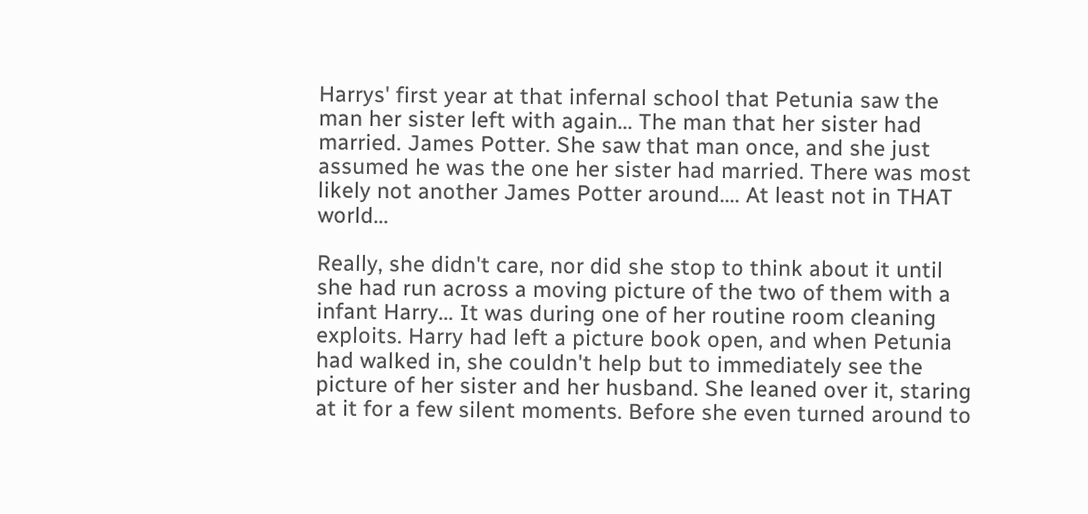Harrys' first year at that infernal school that Petunia saw the man her sister left with again... The man that her sister had married. James Potter. She saw that man once, and she just assumed he was the one her sister had married. There was most likely not another James Potter around.... At least not in THAT world...

Really, she didn't care, nor did she stop to think about it until she had run across a moving picture of the two of them with a infant Harry... It was during one of her routine room cleaning exploits. Harry had left a picture book open, and when Petunia had walked in, she couldn't help but to immediately see the picture of her sister and her husband. She leaned over it, staring at it for a few silent moments. Before she even turned around to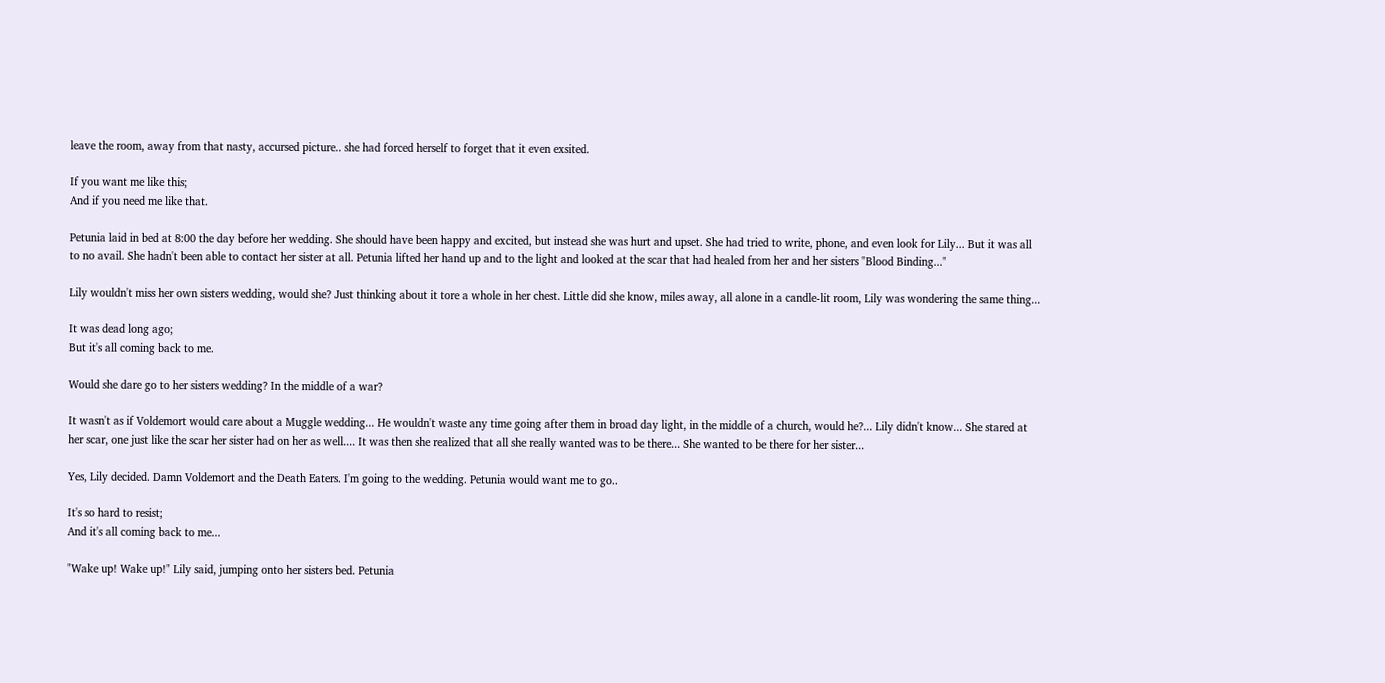leave the room, away from that nasty, accursed picture.. she had forced herself to forget that it even exsited.

If you want me like this;
And if you need me like that.

Petunia laid in bed at 8:00 the day before her wedding. She should have been happy and excited, but instead she was hurt and upset. She had tried to write, phone, and even look for Lily... But it was all to no avail. She hadn't been able to contact her sister at all. Petunia lifted her hand up and to the light and looked at the scar that had healed from her and her sisters "Blood Binding..."

Lily wouldn't miss her own sisters wedding, would she? Just thinking about it tore a whole in her chest. Little did she know, miles away, all alone in a candle-lit room, Lily was wondering the same thing...

It was dead long ago;
But it's all coming back to me.

Would she dare go to her sisters wedding? In the middle of a war?

It wasn't as if Voldemort would care about a Muggle wedding... He wouldn't waste any time going after them in broad day light, in the middle of a church, would he?... Lily didn't know... She stared at her scar, one just like the scar her sister had on her as well.... It was then she realized that all she really wanted was to be there... She wanted to be there for her sister...

Yes, Lily decided. Damn Voldemort and the Death Eaters. I'm going to the wedding. Petunia would want me to go..

It's so hard to resist;
And it's all coming back to me...

"Wake up! Wake up!" Lily said, jumping onto her sisters bed. Petunia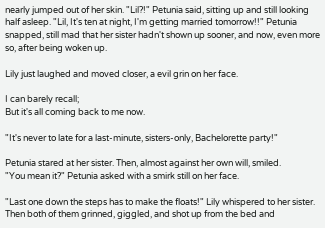nearly jumped out of her skin. "Lil?!" Petunia said, sitting up and still looking half asleep. "Lil, It's ten at night, I'm getting married tomorrow!!" Petunia snapped, still mad that her sister hadn't shown up sooner, and now, even more so, after being woken up.

Lily just laughed and moved closer, a evil grin on her face.

I can barely recall;
But it's all coming back to me now.

"It's never to late for a last-minute, sisters-only, Bachelorette party!"

Petunia stared at her sister. Then, almost against her own will, smiled.
"You mean it?" Petunia asked with a smirk still on her face.

"Last one down the steps has to make the floats!" Lily whispered to her sister. Then both of them grinned, giggled, and shot up from the bed and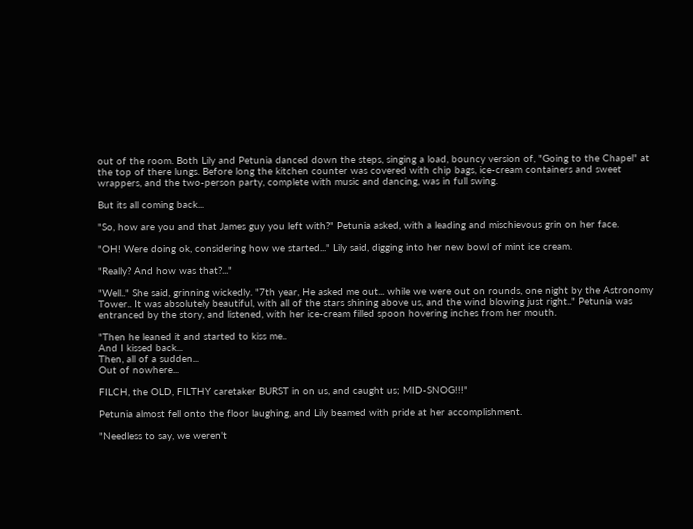out of the room. Both Lily and Petunia danced down the steps, singing a load, bouncy version of, "Going to the Chapel" at the top of there lungs. Before long the kitchen counter was covered with chip bags, ice-cream containers and sweet wrappers, and the two-person party, complete with music and dancing, was in full swing.

But its all coming back...

"So, how are you and that James guy you left with?" Petunia asked, with a leading and mischievous grin on her face.

"OH! Were doing ok, considering how we started..." Lily said, digging into her new bowl of mint ice cream.

"Really? And how was that?..."

"Well.." She said, grinning wickedly. "7th year, He asked me out... while we were out on rounds, one night by the Astronomy Tower.. It was absolutely beautiful, with all of the stars shining above us, and the wind blowing just right.." Petunia was entranced by the story, and listened, with her ice-cream filled spoon hovering inches from her mouth.

"Then he leaned it and started to kiss me..
And I kissed back...
Then, all of a sudden...
Out of nowhere...

FILCH, the OLD, FILTHY caretaker BURST in on us, and caught us; MID-SNOG!!!"

Petunia almost fell onto the floor laughing, and Lily beamed with pride at her accomplishment.

"Needless to say, we weren't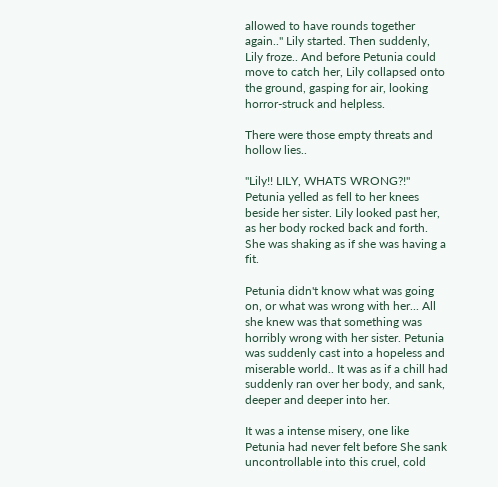allowed to have rounds together again.." Lily started. Then suddenly, Lily froze.. And before Petunia could move to catch her, Lily collapsed onto the ground, gasping for air, looking horror-struck and helpless.

There were those empty threats and hollow lies..

"Lily!! LILY, WHATS WRONG?!" Petunia yelled as fell to her knees beside her sister. Lily looked past her, as her body rocked back and forth. She was shaking as if she was having a fit.

Petunia didn't know what was going on, or what was wrong with her... All she knew was that something was horribly wrong with her sister. Petunia was suddenly cast into a hopeless and miserable world.. It was as if a chill had suddenly ran over her body, and sank, deeper and deeper into her.

It was a intense misery, one like Petunia had never felt before She sank uncontrollable into this cruel, cold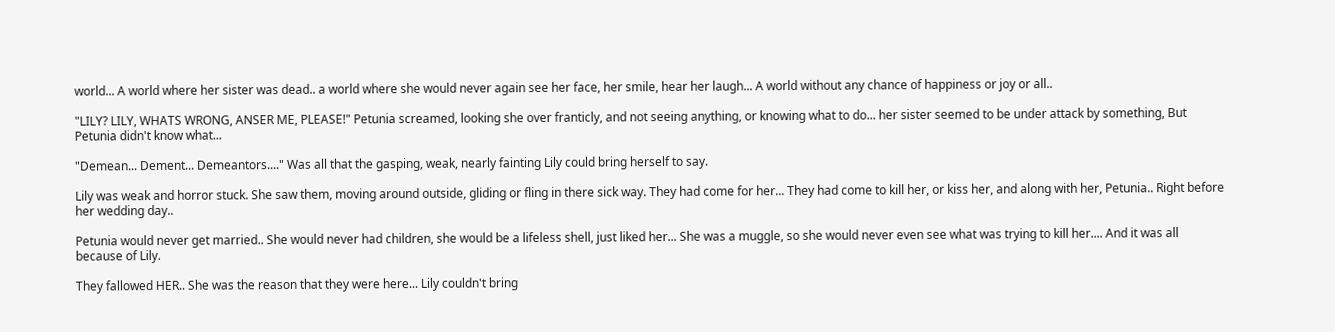world... A world where her sister was dead.. a world where she would never again see her face, her smile, hear her laugh... A world without any chance of happiness or joy or all..

"LILY? LILY, WHATS WRONG, ANSER ME, PLEASE!" Petunia screamed, looking she over franticly, and not seeing anything, or knowing what to do... her sister seemed to be under attack by something, But Petunia didn't know what...

"Demean... Dement... Demeantors...." Was all that the gasping, weak, nearly fainting Lily could bring herself to say.

Lily was weak and horror stuck. She saw them, moving around outside, gliding or fling in there sick way. They had come for her... They had come to kill her, or kiss her, and along with her, Petunia.. Right before her wedding day..

Petunia would never get married.. She would never had children, she would be a lifeless shell, just liked her... She was a muggle, so she would never even see what was trying to kill her.... And it was all because of Lily.

They fallowed HER.. She was the reason that they were here... Lily couldn't bring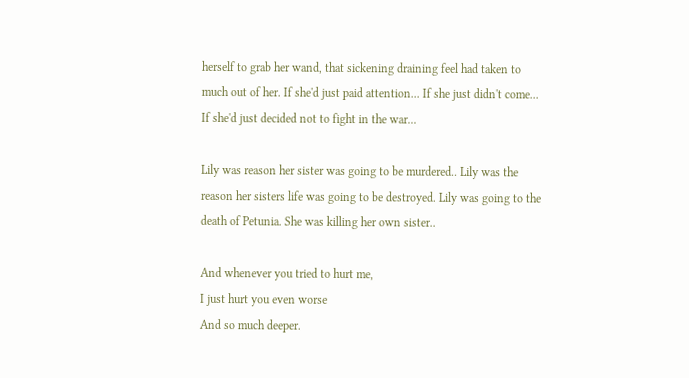herself to grab her wand, that sickening draining feel had taken to much out of her. If she'd just paid attention... If she just didn't come... If she'd just decided not to fight in the war...

Lily was reason her sister was going to be murdered.. Lily was the reason her sisters life was going to be destroyed. Lily was going to the death of Petunia. She was killing her own sister..

And whenever you tried to hurt me,
I just hurt you even worse
And so much deeper.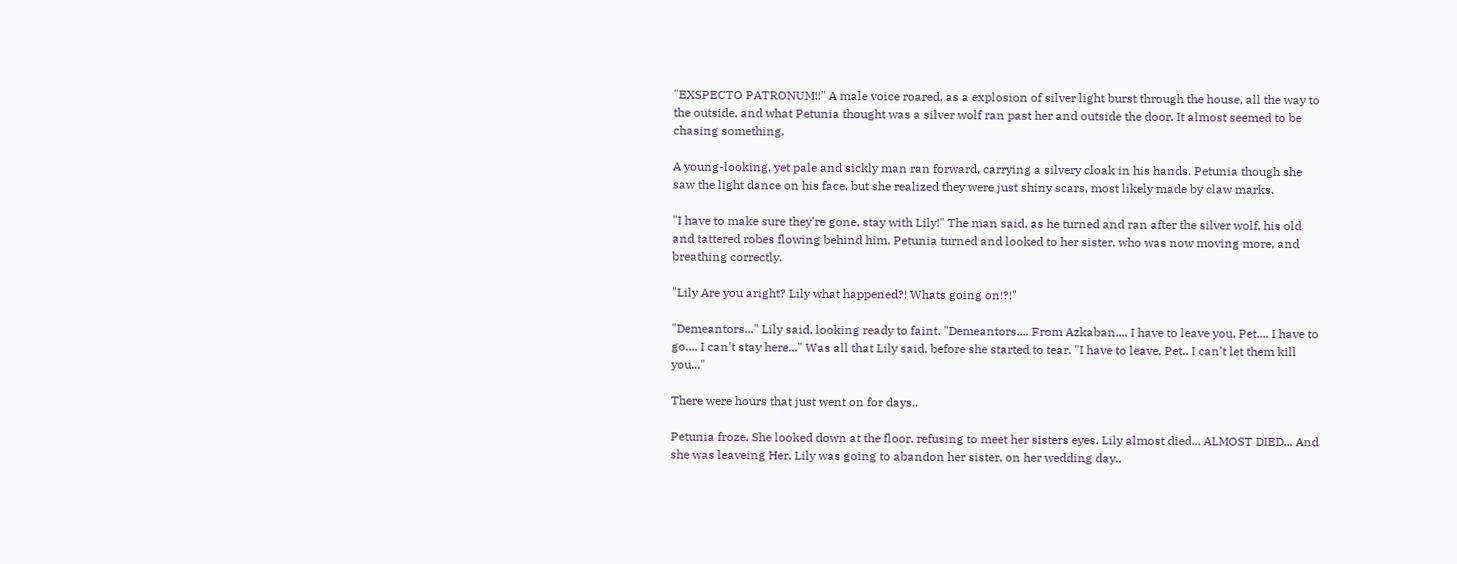"EXSPECTO PATRONUM!!" A male voice roared, as a explosion of silver light burst through the house, all the way to the outside, and what Petunia thought was a silver wolf ran past her and outside the door. It almost seemed to be chasing something.

A young-looking, yet pale and sickly man ran forward, carrying a silvery cloak in his hands. Petunia though she saw the light dance on his face, but she realized they were just shiny scars, most likely made by claw marks.

"I have to make sure they're gone, stay with Lily!" The man said, as he turned and ran after the silver wolf, his old and tattered robes flowing behind him. Petunia turned and looked to her sister, who was now moving more, and breathing correctly.

"Lily Are you aright? Lily what happened?! Whats going on!?!"

"Demeantors..." Lily said, looking ready to faint. "Demeantors.... From Azkaban.... I have to leave you, Pet.... I have to go.... I can't stay here..." Was all that Lily said, before she started to tear. "I have to leave, Pet.. I can't let them kill you..."

There were hours that just went on for days..

Petunia froze. She looked down at the floor, refusing to meet her sisters eyes. Lily almost died... ALMOST DIED... And she was leaveing Her. Lily was going to abandon her sister, on her wedding day..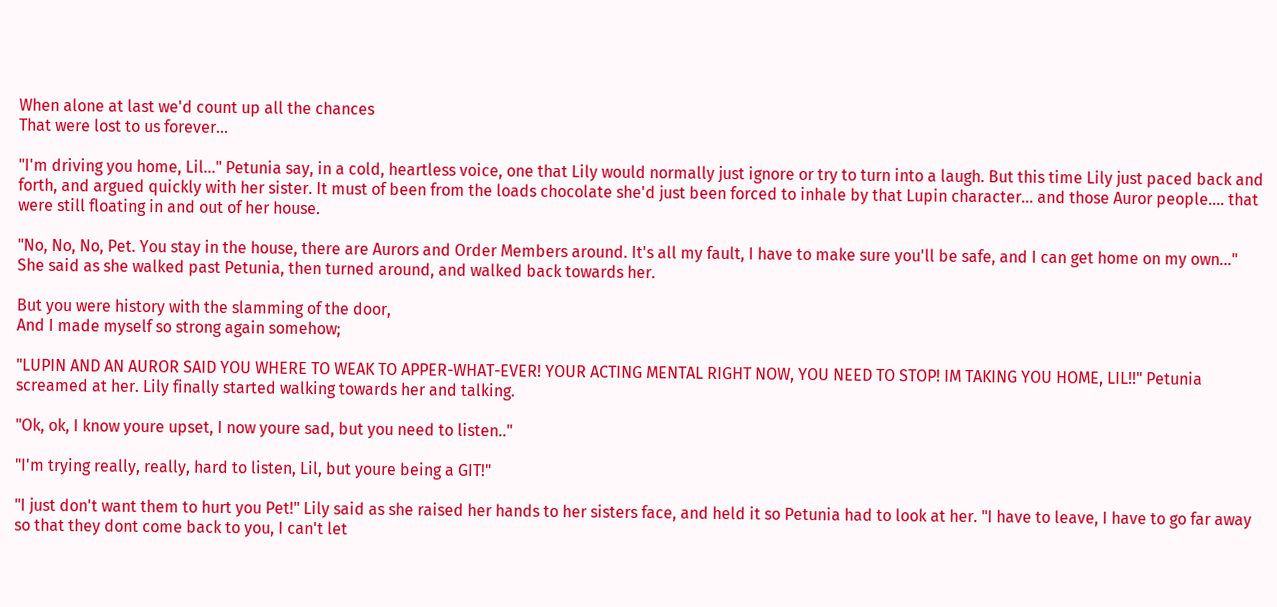When alone at last we'd count up all the chances
That were lost to us forever...

"I'm driving you home, Lil..." Petunia say, in a cold, heartless voice, one that Lily would normally just ignore or try to turn into a laugh. But this time Lily just paced back and forth, and argued quickly with her sister. It must of been from the loads chocolate she'd just been forced to inhale by that Lupin character... and those Auror people.... that were still floating in and out of her house.

"No, No, No, Pet. You stay in the house, there are Aurors and Order Members around. It's all my fault, I have to make sure you'll be safe, and I can get home on my own..." She said as she walked past Petunia, then turned around, and walked back towards her.

But you were history with the slamming of the door,
And I made myself so strong again somehow;

"LUPIN AND AN AUROR SAID YOU WHERE TO WEAK TO APPER-WHAT-EVER! YOUR ACTING MENTAL RIGHT NOW, YOU NEED TO STOP! IM TAKING YOU HOME, LIL!!" Petunia screamed at her. Lily finally started walking towards her and talking.

"Ok, ok, I know youre upset, I now youre sad, but you need to listen.."

"I'm trying really, really, hard to listen, Lil, but youre being a GIT!"

"I just don't want them to hurt you Pet!" Lily said as she raised her hands to her sisters face, and held it so Petunia had to look at her. "I have to leave, I have to go far away so that they dont come back to you, I can't let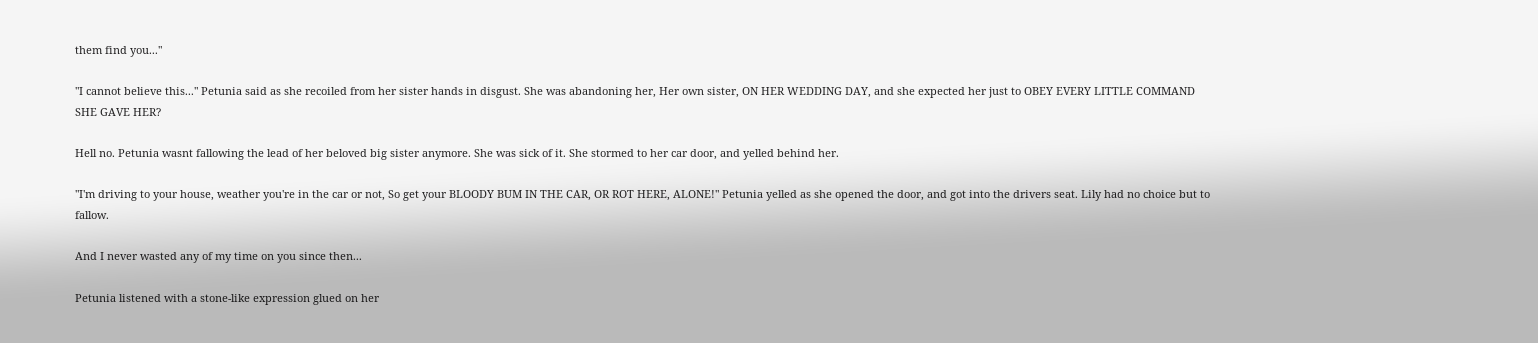them find you..."

"I cannot believe this..." Petunia said as she recoiled from her sister hands in disgust. She was abandoning her, Her own sister, ON HER WEDDING DAY, and she expected her just to OBEY EVERY LITTLE COMMAND SHE GAVE HER?

Hell no. Petunia wasnt fallowing the lead of her beloved big sister anymore. She was sick of it. She stormed to her car door, and yelled behind her.

"I'm driving to your house, weather you're in the car or not, So get your BLOODY BUM IN THE CAR, OR ROT HERE, ALONE!" Petunia yelled as she opened the door, and got into the drivers seat. Lily had no choice but to fallow.

And I never wasted any of my time on you since then...

Petunia listened with a stone-like expression glued on her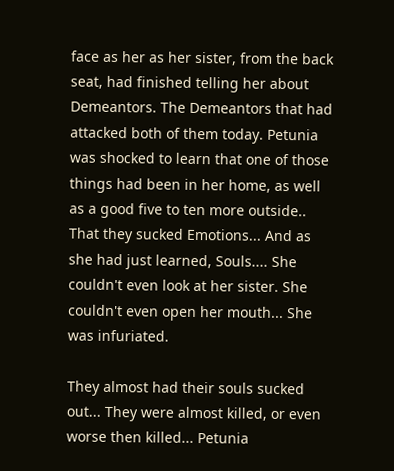face as her as her sister, from the back seat, had finished telling her about Demeantors. The Demeantors that had attacked both of them today. Petunia was shocked to learn that one of those things had been in her home, as well as a good five to ten more outside.. That they sucked Emotions... And as she had just learned, Souls.... She couldn't even look at her sister. She couldn't even open her mouth... She was infuriated.

They almost had their souls sucked out... They were almost killed, or even worse then killed... Petunia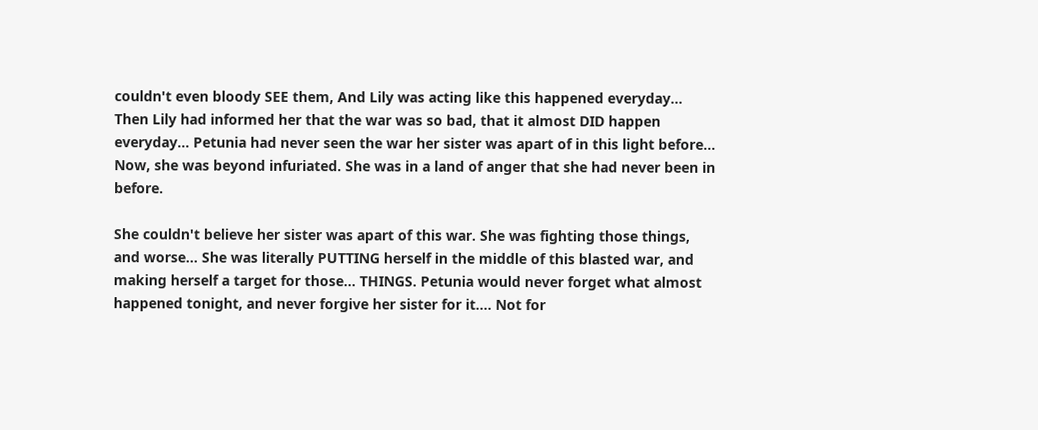couldn't even bloody SEE them, And Lily was acting like this happened everyday... Then Lily had informed her that the war was so bad, that it almost DID happen everyday... Petunia had never seen the war her sister was apart of in this light before... Now, she was beyond infuriated. She was in a land of anger that she had never been in before.

She couldn't believe her sister was apart of this war. She was fighting those things, and worse... She was literally PUTTING herself in the middle of this blasted war, and making herself a target for those... THINGS. Petunia would never forget what almost happened tonight, and never forgive her sister for it.... Not for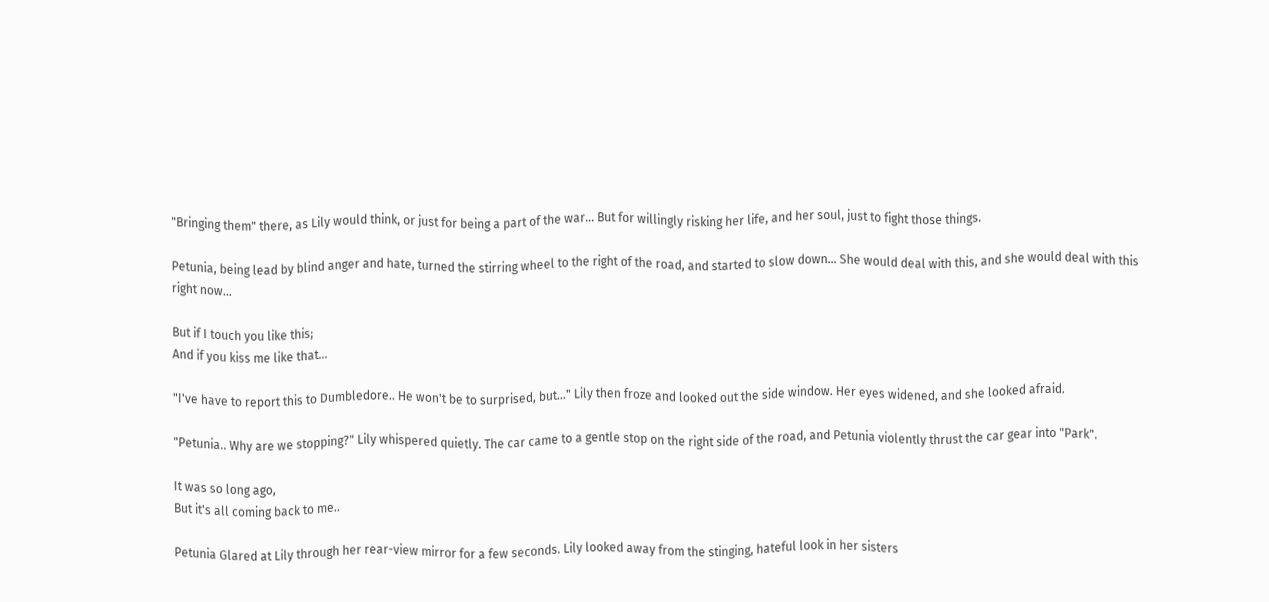"Bringing them" there, as Lily would think, or just for being a part of the war... But for willingly risking her life, and her soul, just to fight those things.

Petunia, being lead by blind anger and hate, turned the stirring wheel to the right of the road, and started to slow down... She would deal with this, and she would deal with this right now...

But if I touch you like this;
And if you kiss me like that...

"I've have to report this to Dumbledore.. He won't be to surprised, but..." Lily then froze and looked out the side window. Her eyes widened, and she looked afraid.

"Petunia.. Why are we stopping?" Lily whispered quietly. The car came to a gentle stop on the right side of the road, and Petunia violently thrust the car gear into "Park".

It was so long ago,
But it's all coming back to me..

Petunia Glared at Lily through her rear-view mirror for a few seconds. Lily looked away from the stinging, hateful look in her sisters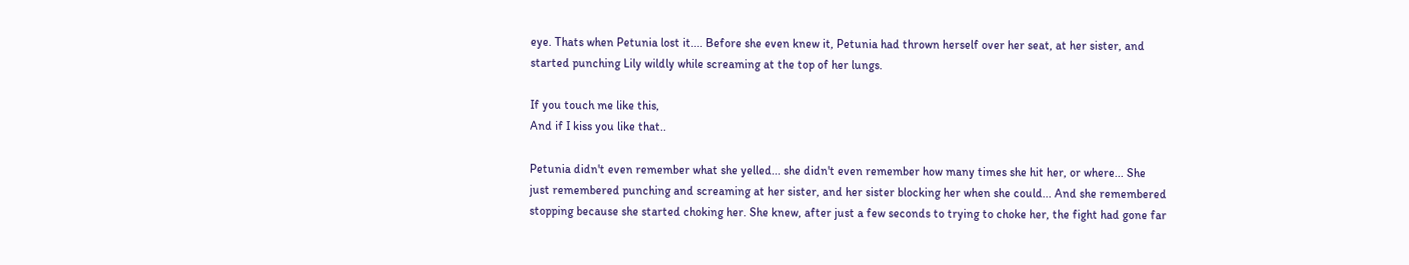eye. Thats when Petunia lost it.... Before she even knew it, Petunia had thrown herself over her seat, at her sister, and started punching Lily wildly while screaming at the top of her lungs.

If you touch me like this,
And if I kiss you like that..

Petunia didn't even remember what she yelled... she didn't even remember how many times she hit her, or where... She just remembered punching and screaming at her sister, and her sister blocking her when she could... And she remembered stopping because she started choking her. She knew, after just a few seconds to trying to choke her, the fight had gone far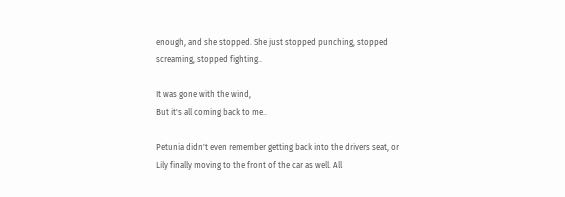enough, and she stopped. She just stopped punching, stopped screaming, stopped fighting..

It was gone with the wind,
But it's all coming back to me..

Petunia didn't even remember getting back into the drivers seat, or Lily finally moving to the front of the car as well. All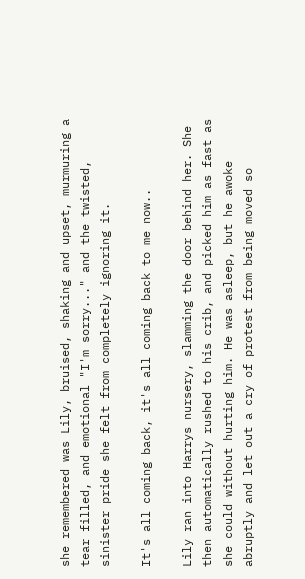she remembered was Lily, bruised, shaking and upset, murmuring a tear filled, and emotional "I'm sorry..." and the twisted, sinister pride she felt from completely ignoring it.

It's all coming back, it's all coming back to me now..

Lily ran into Harrys nursery, slamming the door behind her. She then automatically rushed to his crib, and picked him as fast as she could without hurting him. He was asleep, but he awoke abruptly and let out a cry of protest from being moved so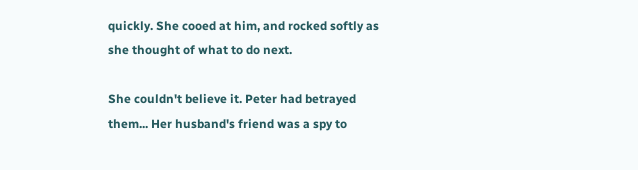quickly. She cooed at him, and rocked softly as she thought of what to do next.

She couldn't believe it. Peter had betrayed them... Her husband's friend was a spy to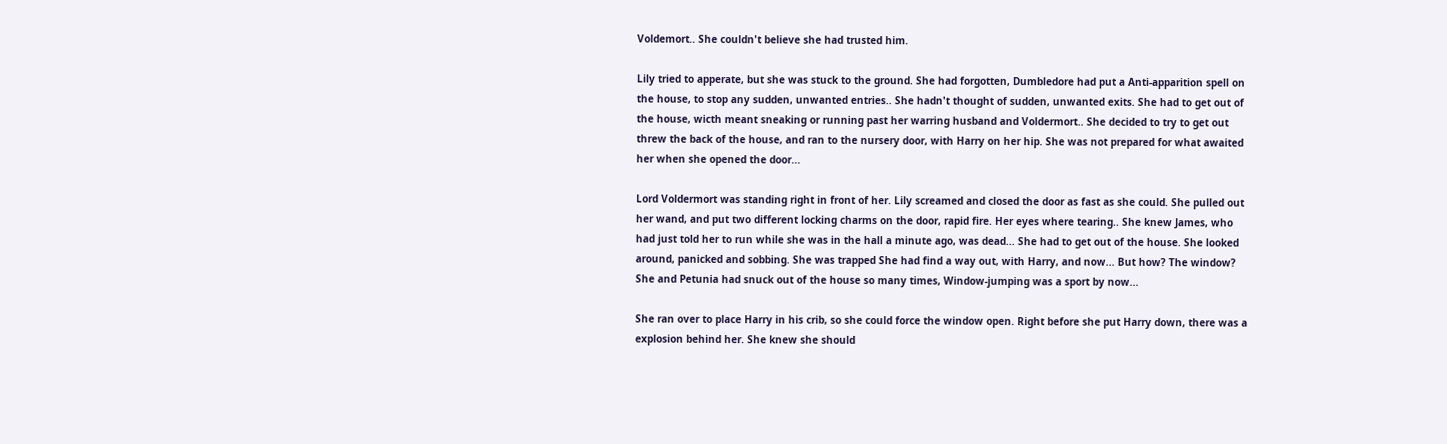Voldemort.. She couldn't believe she had trusted him.

Lily tried to apperate, but she was stuck to the ground. She had forgotten, Dumbledore had put a Anti-apparition spell on the house, to stop any sudden, unwanted entries.. She hadn't thought of sudden, unwanted exits. She had to get out of the house, wicth meant sneaking or running past her warring husband and Voldermort.. She decided to try to get out threw the back of the house, and ran to the nursery door, with Harry on her hip. She was not prepared for what awaited her when she opened the door...

Lord Voldermort was standing right in front of her. Lily screamed and closed the door as fast as she could. She pulled out her wand, and put two different locking charms on the door, rapid fire. Her eyes where tearing.. She knew James, who had just told her to run while she was in the hall a minute ago, was dead... She had to get out of the house. She looked around, panicked and sobbing. She was trapped She had find a way out, with Harry, and now... But how? The window? She and Petunia had snuck out of the house so many times, Window-jumping was a sport by now...

She ran over to place Harry in his crib, so she could force the window open. Right before she put Harry down, there was a explosion behind her. She knew she should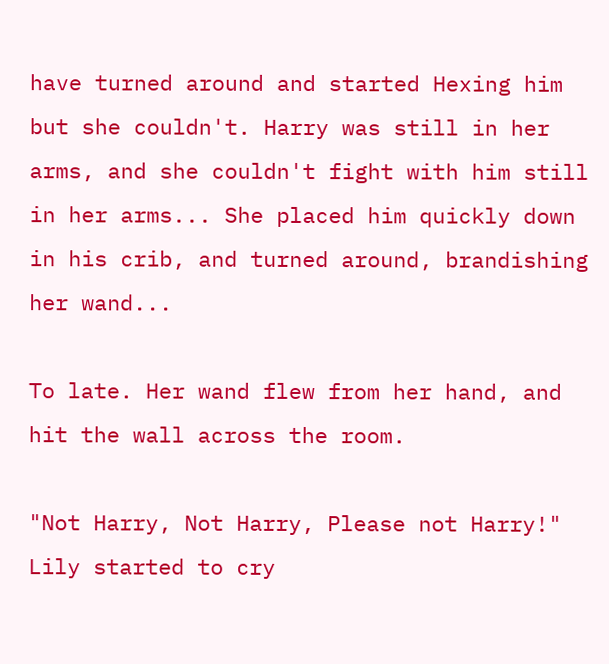have turned around and started Hexing him but she couldn't. Harry was still in her arms, and she couldn't fight with him still in her arms... She placed him quickly down in his crib, and turned around, brandishing her wand...

To late. Her wand flew from her hand, and hit the wall across the room.

"Not Harry, Not Harry, Please not Harry!" Lily started to cry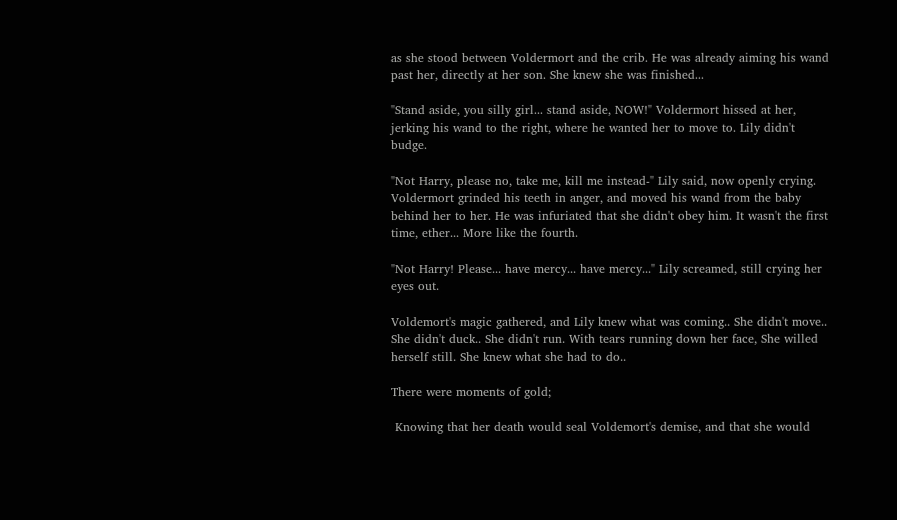as she stood between Voldermort and the crib. He was already aiming his wand past her, directly at her son. She knew she was finished...

"Stand aside, you silly girl... stand aside, NOW!" Voldermort hissed at her, jerking his wand to the right, where he wanted her to move to. Lily didn't budge.

"Not Harry, please no, take me, kill me instead-" Lily said, now openly crying. Voldermort grinded his teeth in anger, and moved his wand from the baby behind her to her. He was infuriated that she didn't obey him. It wasn't the first time, ether... More like the fourth.

"Not Harry! Please... have mercy... have mercy..." Lily screamed, still crying her eyes out.

Voldemort's magic gathered, and Lily knew what was coming.. She didn't move.. She didn't duck.. She didn't run. With tears running down her face, She willed herself still. She knew what she had to do..

There were moments of gold;

 Knowing that her death would seal Voldemort's demise, and that she would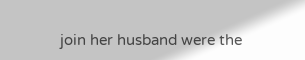join her husband were the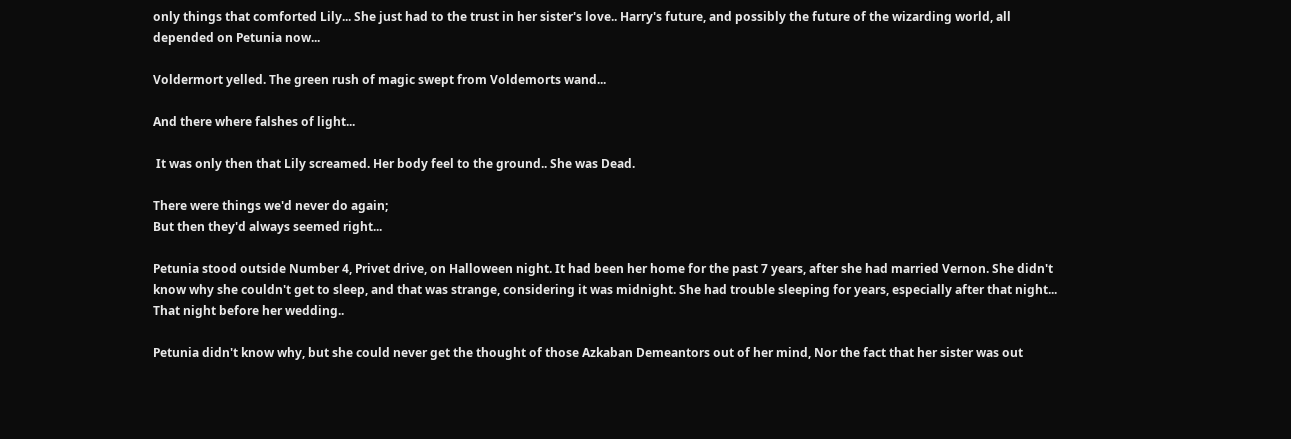only things that comforted Lily... She just had to the trust in her sister's love.. Harry's future, and possibly the future of the wizarding world, all depended on Petunia now...

Voldermort yelled. The green rush of magic swept from Voldemorts wand...

And there where falshes of light...

 It was only then that Lily screamed. Her body feel to the ground.. She was Dead.

There were things we'd never do again;
But then they'd always seemed right...

Petunia stood outside Number 4, Privet drive, on Halloween night. It had been her home for the past 7 years, after she had married Vernon. She didn't know why she couldn't get to sleep, and that was strange, considering it was midnight. She had trouble sleeping for years, especially after that night... That night before her wedding..

Petunia didn't know why, but she could never get the thought of those Azkaban Demeantors out of her mind, Nor the fact that her sister was out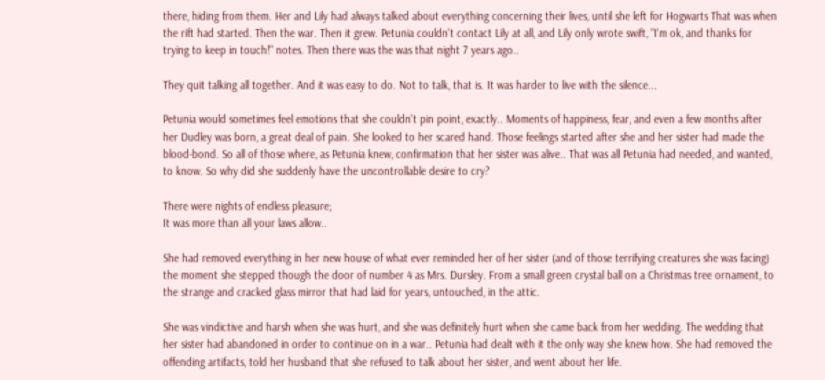there, hiding from them. Her and Lily had always talked about everything concerning their lives, until she left for Hogwarts That was when the rift had started. Then the war. Then it grew. Petunia couldn't contact Lily at all, and Lily only wrote swift, "I'm ok, and thanks for trying to keep in touch!" notes. Then there was the was that night 7 years ago..

They quit talking all together. And it was easy to do. Not to talk, that is. It was harder to live with the silence...

Petunia would sometimes feel emotions that she couldn't pin point, exactly.. Moments of happiness, fear, and even a few months after her Dudley was born, a great deal of pain. She looked to her scared hand. Those feelings started after she and her sister had made the blood-bond. So all of those where, as Petunia knew, confirmation that her sister was alive.. That was all Petunia had needed, and wanted, to know. So why did she suddenly have the uncontrollable desire to cry?

There were nights of endless pleasure;
It was more than all your laws allow..

She had removed everything in her new house of what ever reminded her of her sister (and of those terrifying creatures she was facing) the moment she stepped though the door of number 4 as Mrs. Dursley. From a small green crystal ball on a Christmas tree ornament, to the strange and cracked glass mirror that had laid for years, untouched, in the attic.

She was vindictive and harsh when she was hurt, and she was definitely hurt when she came back from her wedding. The wedding that her sister had abandoned in order to continue on in a war.. Petunia had dealt with it the only way she knew how. She had removed the offending artifacts, told her husband that she refused to talk about her sister, and went about her life.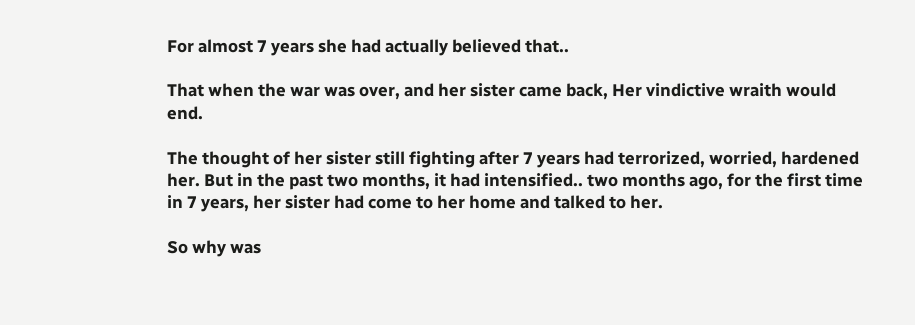For almost 7 years she had actually believed that..

That when the war was over, and her sister came back, Her vindictive wraith would end.

The thought of her sister still fighting after 7 years had terrorized, worried, hardened her. But in the past two months, it had intensified.. two months ago, for the first time in 7 years, her sister had come to her home and talked to her.

So why was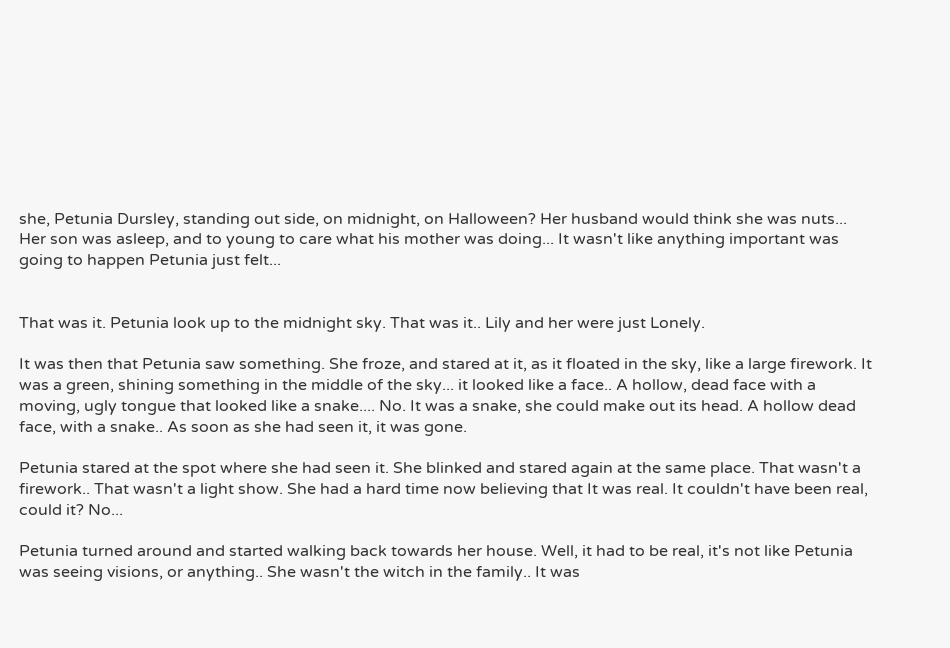she, Petunia Dursley, standing out side, on midnight, on Halloween? Her husband would think she was nuts... Her son was asleep, and to young to care what his mother was doing... It wasn't like anything important was going to happen Petunia just felt...


That was it. Petunia look up to the midnight sky. That was it.. Lily and her were just Lonely.

It was then that Petunia saw something. She froze, and stared at it, as it floated in the sky, like a large firework. It was a green, shining something in the middle of the sky... it looked like a face.. A hollow, dead face with a moving, ugly tongue that looked like a snake.... No. It was a snake, she could make out its head. A hollow dead face, with a snake.. As soon as she had seen it, it was gone.

Petunia stared at the spot where she had seen it. She blinked and stared again at the same place. That wasn't a firework.. That wasn't a light show. She had a hard time now believing that It was real. It couldn't have been real, could it? No...

Petunia turned around and started walking back towards her house. Well, it had to be real, it's not like Petunia was seeing visions, or anything.. She wasn't the witch in the family.. It was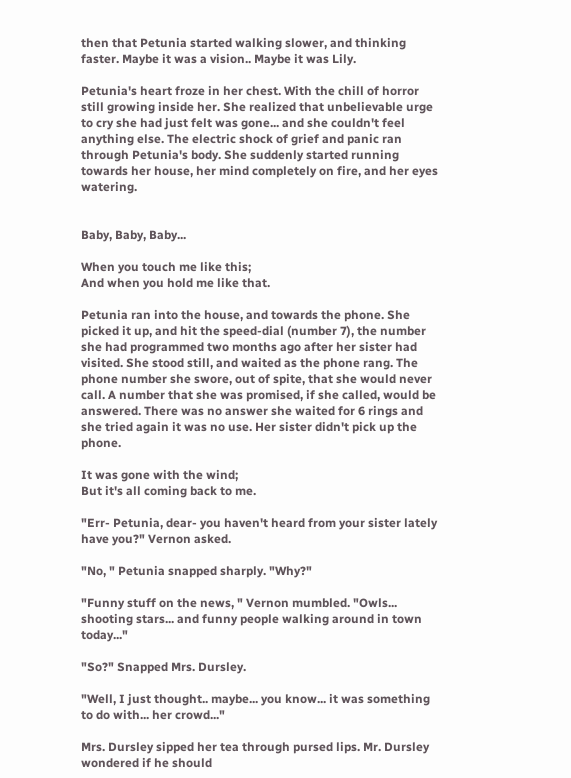then that Petunia started walking slower, and thinking faster. Maybe it was a vision.. Maybe it was Lily.

Petunia's heart froze in her chest. With the chill of horror still growing inside her. She realized that unbelievable urge to cry she had just felt was gone... and she couldn't feel anything else. The electric shock of grief and panic ran through Petunia's body. She suddenly started running towards her house, her mind completely on fire, and her eyes watering.


Baby, Baby, Baby...

When you touch me like this;
And when you hold me like that.

Petunia ran into the house, and towards the phone. She picked it up, and hit the speed-dial (number 7), the number she had programmed two months ago after her sister had visited. She stood still, and waited as the phone rang. The phone number she swore, out of spite, that she would never call. A number that she was promised, if she called, would be answered. There was no answer she waited for 6 rings and she tried again it was no use. Her sister didn't pick up the phone.

It was gone with the wind;
But it's all coming back to me.

"Err- Petunia, dear- you haven't heard from your sister lately have you?" Vernon asked.

"No, " Petunia snapped sharply. "Why?"

"Funny stuff on the news, " Vernon mumbled. "Owls... shooting stars... and funny people walking around in town today..."

"So?" Snapped Mrs. Dursley.

"Well, I just thought.. maybe... you know... it was something to do with... her crowd..."

Mrs. Dursley sipped her tea through pursed lips. Mr. Dursley wondered if he should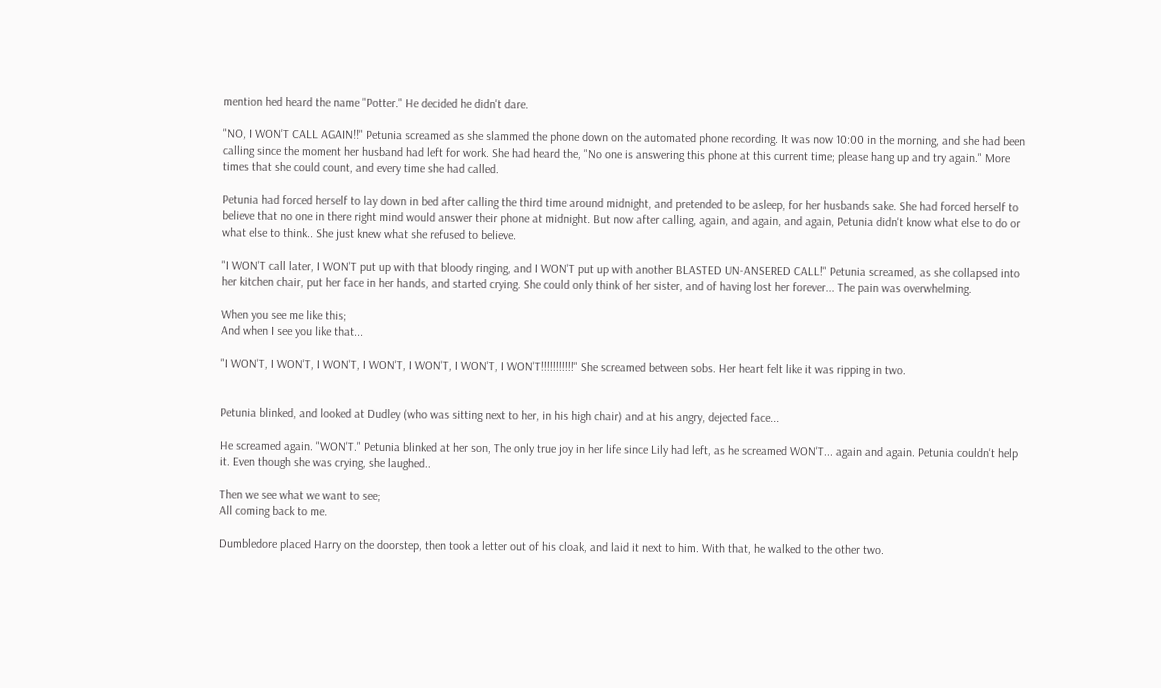mention hed heard the name "Potter." He decided he didn't dare.

"NO, I WON'T CALL AGAIN!!" Petunia screamed as she slammed the phone down on the automated phone recording. It was now 10:00 in the morning, and she had been calling since the moment her husband had left for work. She had heard the, "No one is answering this phone at this current time; please hang up and try again." More times that she could count, and every time she had called.

Petunia had forced herself to lay down in bed after calling the third time around midnight, and pretended to be asleep, for her husbands sake. She had forced herself to believe that no one in there right mind would answer their phone at midnight. But now after calling, again, and again, and again, Petunia didn't know what else to do or what else to think.. She just knew what she refused to believe.

"I WON'T call later, I WON'T put up with that bloody ringing, and I WON'T put up with another BLASTED UN-ANSERED CALL!" Petunia screamed, as she collapsed into her kitchen chair, put her face in her hands, and started crying. She could only think of her sister, and of having lost her forever... The pain was overwhelming.

When you see me like this;
And when I see you like that...

"I WON'T, I WON'T, I WON'T, I WON'T, I WON'T, I WON'T, I WON'T!!!!!!!!!!!" She screamed between sobs. Her heart felt like it was ripping in two.


Petunia blinked, and looked at Dudley (who was sitting next to her, in his high chair) and at his angry, dejected face...

He screamed again. "WON'T." Petunia blinked at her son, The only true joy in her life since Lily had left, as he screamed WON'T... again and again. Petunia couldn't help it. Even though she was crying, she laughed..

Then we see what we want to see;
All coming back to me.

Dumbledore placed Harry on the doorstep, then took a letter out of his cloak, and laid it next to him. With that, he walked to the other two.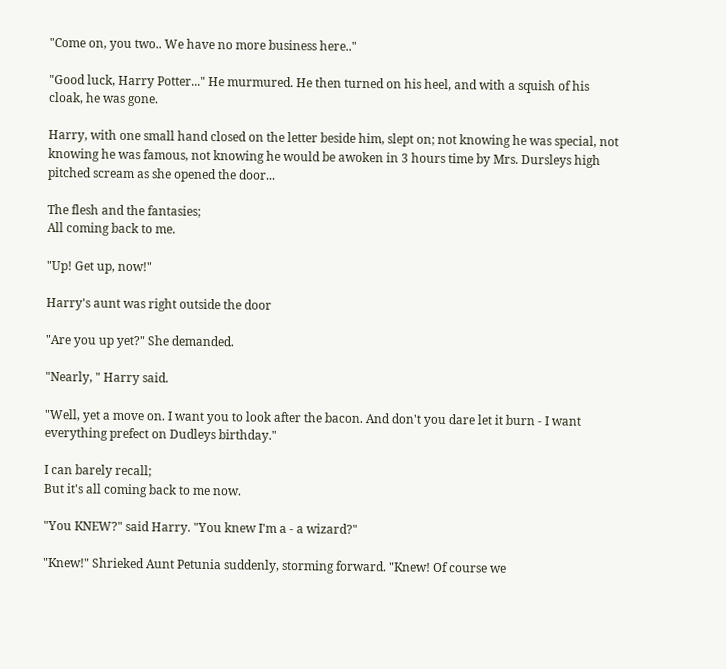"Come on, you two.. We have no more business here.."

"Good luck, Harry Potter..." He murmured. He then turned on his heel, and with a squish of his cloak, he was gone.

Harry, with one small hand closed on the letter beside him, slept on; not knowing he was special, not knowing he was famous, not knowing he would be awoken in 3 hours time by Mrs. Dursleys high pitched scream as she opened the door...

The flesh and the fantasies;
All coming back to me.

"Up! Get up, now!"

Harry's aunt was right outside the door

"Are you up yet?" She demanded.

"Nearly, " Harry said.

"Well, yet a move on. I want you to look after the bacon. And don't you dare let it burn - I want everything prefect on Dudleys birthday."

I can barely recall;
But it's all coming back to me now.

"You KNEW?" said Harry. "You knew I'm a - a wizard?"

"Knew!" Shrieked Aunt Petunia suddenly, storming forward. "Knew! Of course we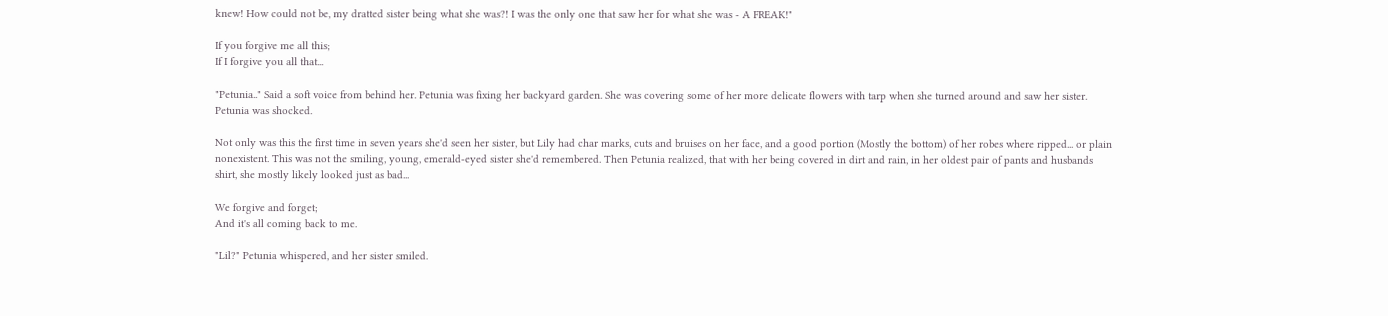knew! How could not be, my dratted sister being what she was?! I was the only one that saw her for what she was - A FREAK!"

If you forgive me all this;
If I forgive you all that...

"Petunia.." Said a soft voice from behind her. Petunia was fixing her backyard garden. She was covering some of her more delicate flowers with tarp when she turned around and saw her sister. Petunia was shocked.

Not only was this the first time in seven years she'd seen her sister, but Lily had char marks, cuts and bruises on her face, and a good portion (Mostly the bottom) of her robes where ripped... or plain nonexistent. This was not the smiling, young, emerald-eyed sister she'd remembered. Then Petunia realized, that with her being covered in dirt and rain, in her oldest pair of pants and husbands shirt, she mostly likely looked just as bad...

We forgive and forget;
And it's all coming back to me.

"Lil?" Petunia whispered, and her sister smiled.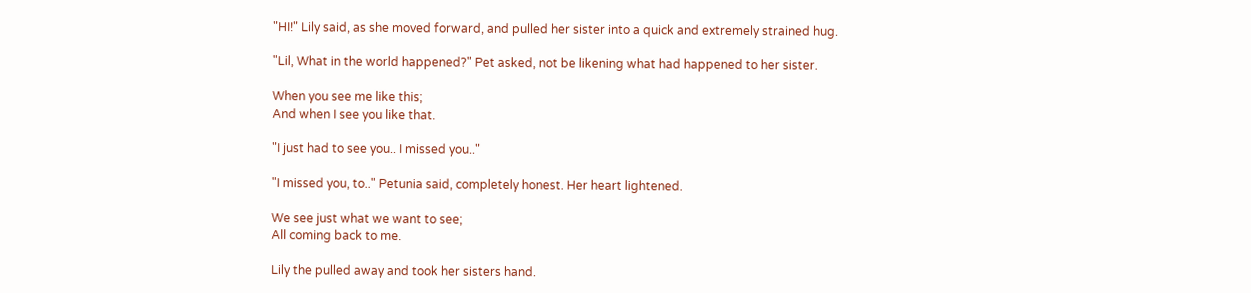"HI!" Lily said, as she moved forward, and pulled her sister into a quick and extremely strained hug.

"Lil, What in the world happened?" Pet asked, not be likening what had happened to her sister.

When you see me like this;
And when I see you like that.

"I just had to see you.. I missed you.."

"I missed you, to.." Petunia said, completely honest. Her heart lightened.

We see just what we want to see;
All coming back to me.

Lily the pulled away and took her sisters hand.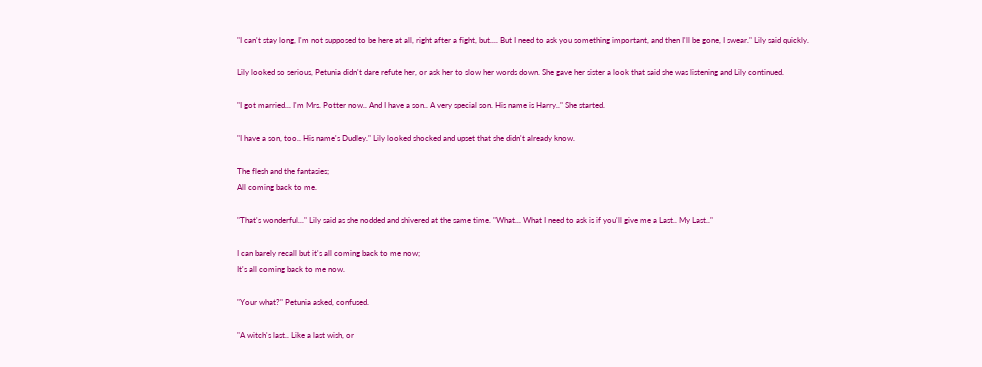"I can't stay long, I'm not supposed to be here at all, right after a fight, but.... But I need to ask you something important, and then I'll be gone, I swear." Lily said quickly.

Lily looked so serious, Petunia didn't dare refute her, or ask her to slow her words down. She gave her sister a look that said she was listening and Lily continued.

"I got married... I'm Mrs. Potter now.. And I have a son.. A very special son. His name is Harry.." She started.

"I have a son, too.. His name's Dudley." Lily looked shocked and upset that she didn't already know.

The flesh and the fantasies;
All coming back to me.

"That's wonderful..." Lily said as she nodded and shivered at the same time. "What... What I need to ask is if you'll give me a Last.. My Last.."

I can barely recall but it's all coming back to me now;
It's all coming back to me now.

"Your what?" Petunia asked, confused.

"A witch's last.. Like a last wish, or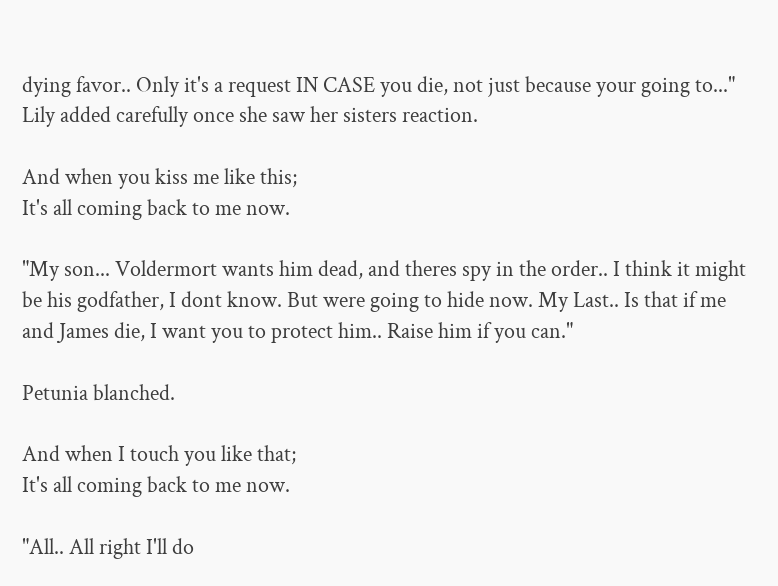dying favor.. Only it's a request IN CASE you die, not just because your going to..." Lily added carefully once she saw her sisters reaction.

And when you kiss me like this;
It's all coming back to me now.

"My son... Voldermort wants him dead, and theres spy in the order.. I think it might be his godfather, I dont know. But were going to hide now. My Last.. Is that if me and James die, I want you to protect him.. Raise him if you can."

Petunia blanched.

And when I touch you like that;
It's all coming back to me now.

"All.. All right I'll do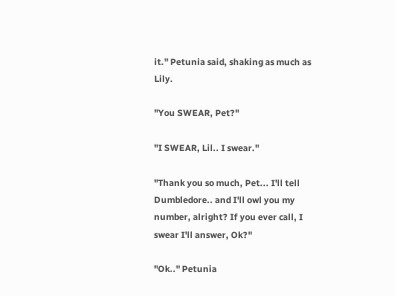it." Petunia said, shaking as much as Lily.

"You SWEAR, Pet?"

"I SWEAR, Lil.. I swear."

"Thank you so much, Pet... I'll tell Dumbledore.. and I'll owl you my number, alright? If you ever call, I swear I'll answer, Ok?"

"Ok.." Petunia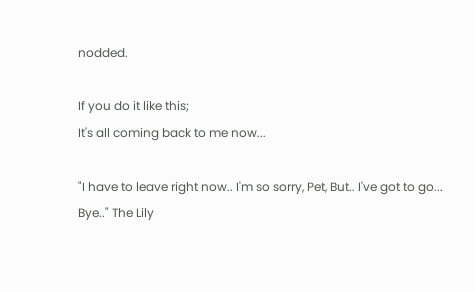nodded.

If you do it like this;
It's all coming back to me now...

"I have to leave right now.. I'm so sorry, Pet, But.. I've got to go... Bye.." The Lily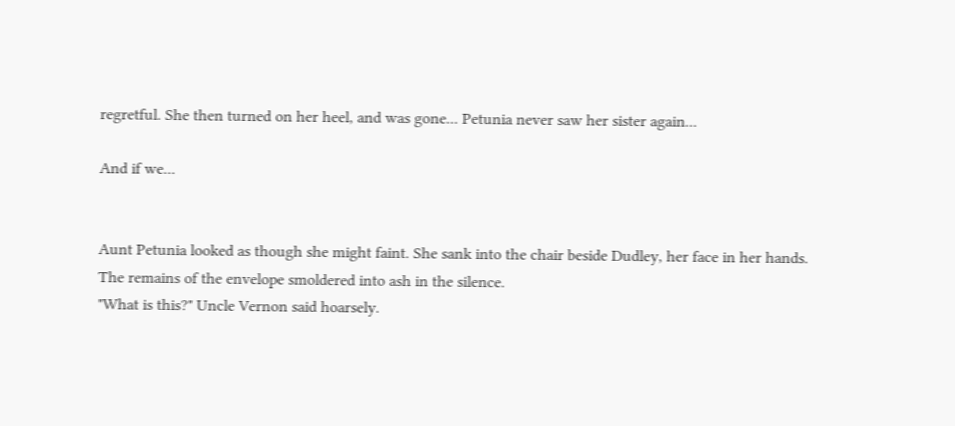regretful. She then turned on her heel, and was gone... Petunia never saw her sister again...

And if we...


Aunt Petunia looked as though she might faint. She sank into the chair beside Dudley, her face in her hands.
The remains of the envelope smoldered into ash in the silence.
"What is this?" Uncle Vernon said hoarsely.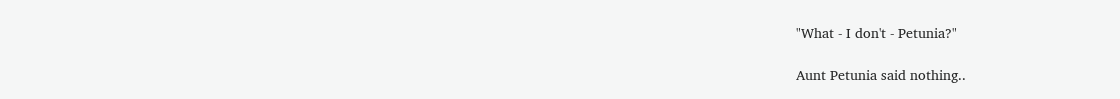"What - I don't - Petunia?"

Aunt Petunia said nothing..